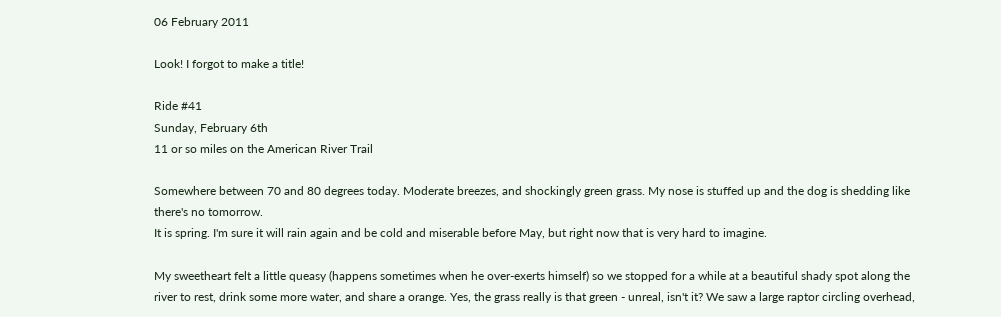06 February 2011

Look! I forgot to make a title!

Ride #41
Sunday, February 6th
11 or so miles on the American River Trail

Somewhere between 70 and 80 degrees today. Moderate breezes, and shockingly green grass. My nose is stuffed up and the dog is shedding like there's no tomorrow.
It is spring. I'm sure it will rain again and be cold and miserable before May, but right now that is very hard to imagine.

My sweetheart felt a little queasy (happens sometimes when he over-exerts himself) so we stopped for a while at a beautiful shady spot along the river to rest, drink some more water, and share a orange. Yes, the grass really is that green - unreal, isn't it? We saw a large raptor circling overhead,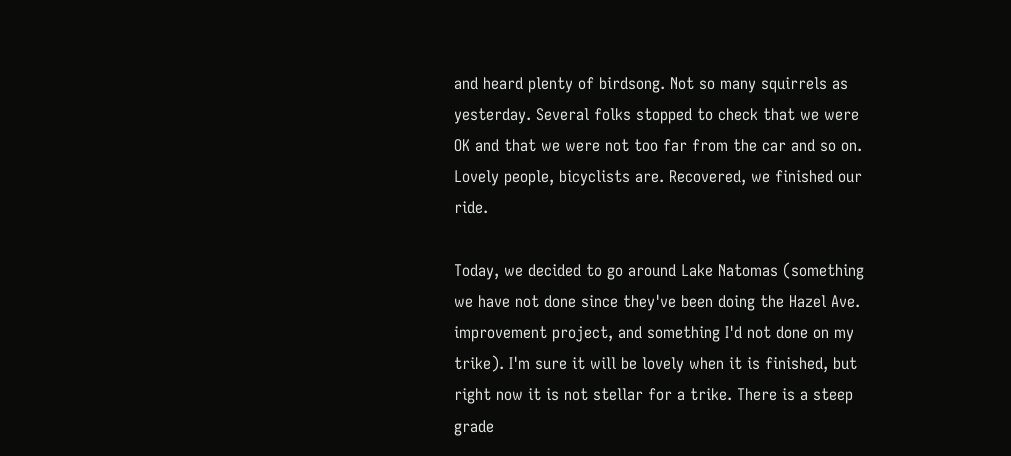and heard plenty of birdsong. Not so many squirrels as yesterday. Several folks stopped to check that we were OK and that we were not too far from the car and so on. Lovely people, bicyclists are. Recovered, we finished our ride.

Today, we decided to go around Lake Natomas (something we have not done since they've been doing the Hazel Ave. improvement project, and something I'd not done on my trike). I'm sure it will be lovely when it is finished, but right now it is not stellar for a trike. There is a steep grade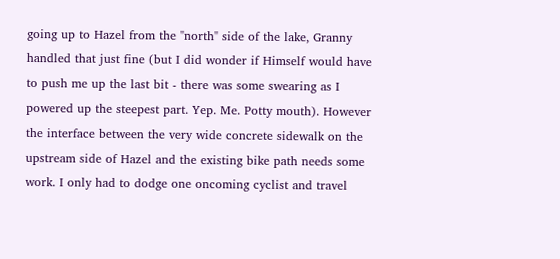going up to Hazel from the "north" side of the lake, Granny handled that just fine (but I did wonder if Himself would have to push me up the last bit - there was some swearing as I powered up the steepest part. Yep. Me. Potty mouth). However the interface between the very wide concrete sidewalk on the upstream side of Hazel and the existing bike path needs some work. I only had to dodge one oncoming cyclist and travel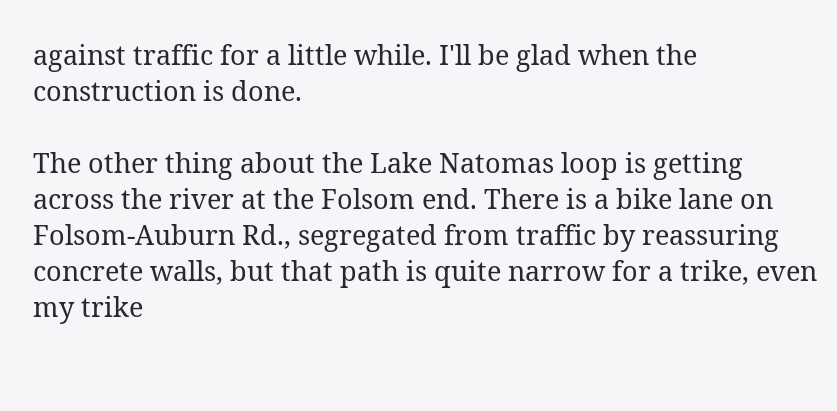against traffic for a little while. I'll be glad when the construction is done.

The other thing about the Lake Natomas loop is getting across the river at the Folsom end. There is a bike lane on Folsom-Auburn Rd., segregated from traffic by reassuring concrete walls, but that path is quite narrow for a trike, even my trike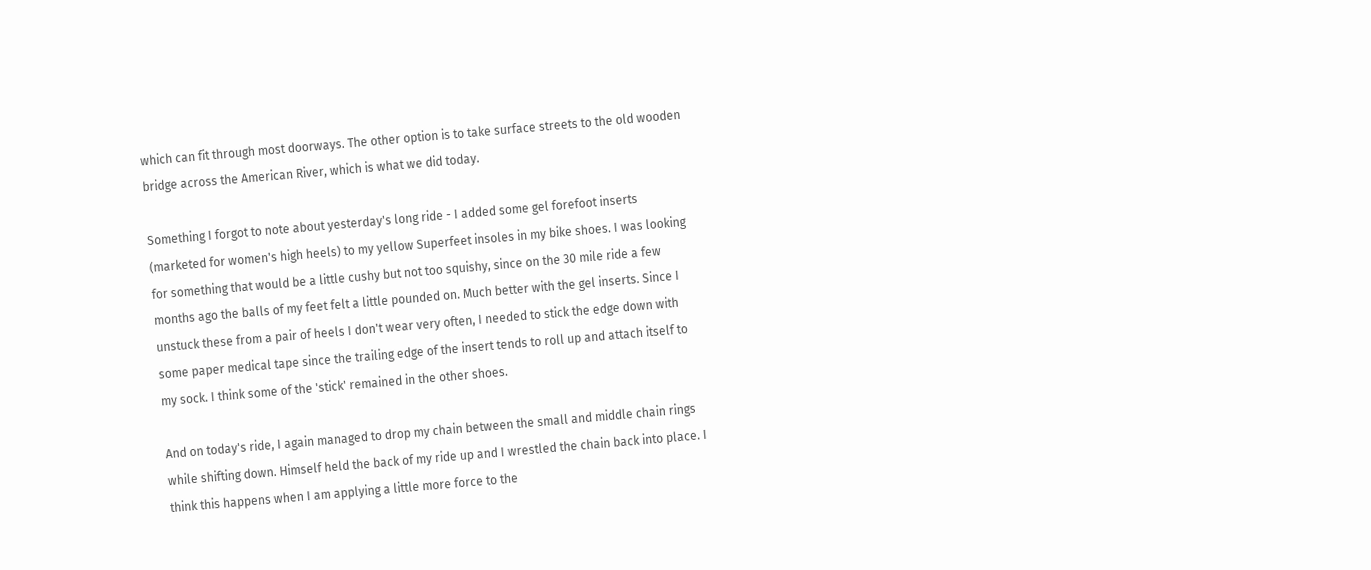which can fit through most doorways. The other option is to take surface streets to the old wooden bridge across the American River, which is what we did today.

Something I forgot to note about yesterday's long ride - I added some gel forefoot inserts (marketed for women's high heels) to my yellow Superfeet insoles in my bike shoes. I was looking for something that would be a little cushy but not too squishy, since on the 30 mile ride a few months ago the balls of my feet felt a little pounded on. Much better with the gel inserts. Since I unstuck these from a pair of heels I don't wear very often, I needed to stick the edge down with some paper medical tape since the trailing edge of the insert tends to roll up and attach itself to my sock. I think some of the 'stick' remained in the other shoes.

And on today's ride, I again managed to drop my chain between the small and middle chain rings while shifting down. Himself held the back of my ride up and I wrestled the chain back into place. I think this happens when I am applying a little more force to the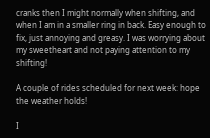cranks then I might normally when shifting, and when I am in a smaller ring in back. Easy enough to fix, just annoying and greasy. I was worrying about my sweetheart and not paying attention to my shifting!

A couple of rides scheduled for next week: hope the weather holds!

I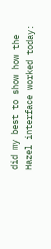did my best to show how the Hazel interface worked today: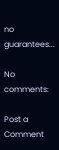no guarantees...

No comments:

Post a Comment